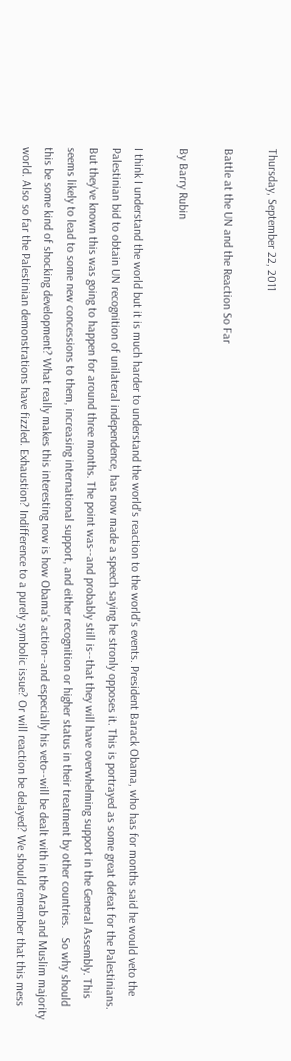Thursday, September 22, 2011

Battle at the UN and the Reaction So Far

By Barry Rubin

I think I understand the world but it is much harder to understand the world's reaction to the world's events. President Barack Obama, who has for months said he would veto the Palestinian bid to obtain UN recognition of unilateral independence, has now made a speech saying he stronly opposes it. This is portrayed as some great defeat for the Palestinians. But they've known this was going to happen for around three months. The point was--and probably still is--that they will have overwhelming support in the General Assembly. This seems likely to lead to some new concessions to them, increasing international support, and either recognition or higher status in their treatment by other countries.   So why should this be some kind of shocking development? What really makes this interesting now is how Obama's action--and especially his veto--will be dealt with in the Arab and Muslim majority world. Also so far the Palestinian demonstrations have fizzled. Exhaustion? Indifference to a purely symbolic issue? Or will reaction be delayed? We should remember that this mess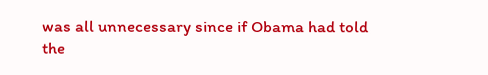was all unnecessary since if Obama had told the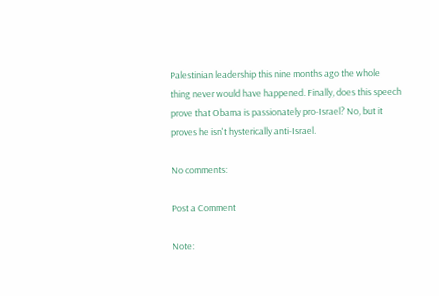Palestinian leadership this nine months ago the whole thing never would have happened. Finally, does this speech prove that Obama is passionately pro-Israel? No, but it proves he isn't hysterically anti-Israel.

No comments:

Post a Comment

Note: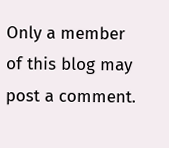Only a member of this blog may post a comment.